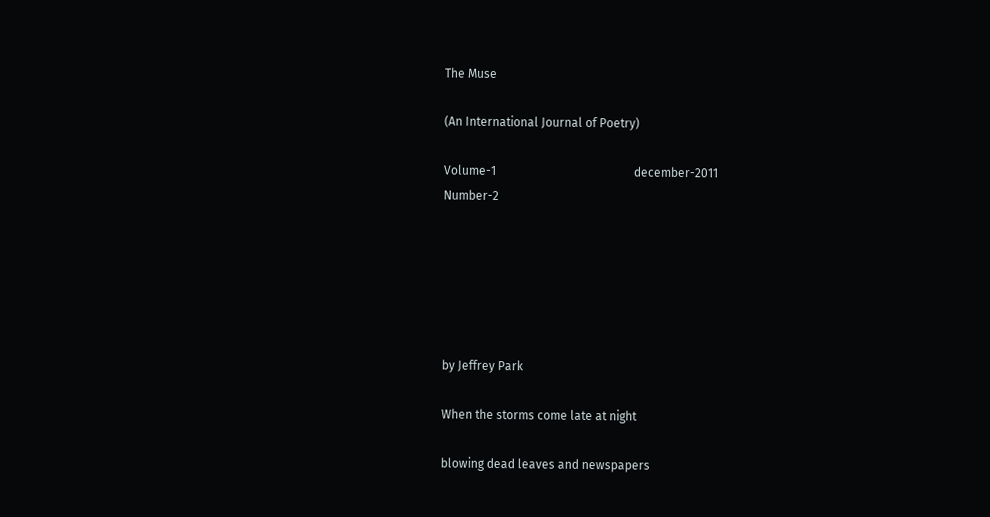The Muse

(An International Journal of Poetry)

Volume-1                                              december-2011                                                    Number-2






by Jeffrey Park

When the storms come late at night

blowing dead leaves and newspapers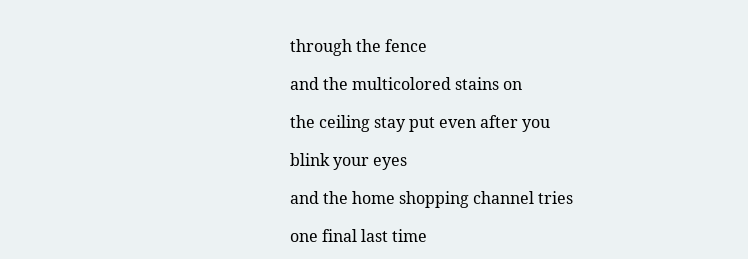through the fence

and the multicolored stains on

the ceiling stay put even after you

blink your eyes

and the home shopping channel tries

one final last time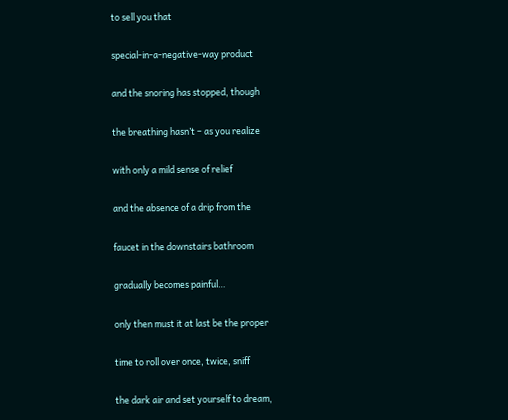to sell you that

special-in-a-negative-way product

and the snoring has stopped, though

the breathing hasn’t – as you realize

with only a mild sense of relief

and the absence of a drip from the

faucet in the downstairs bathroom

gradually becomes painful…

only then must it at last be the proper

time to roll over once, twice, sniff

the dark air and set yourself to dream,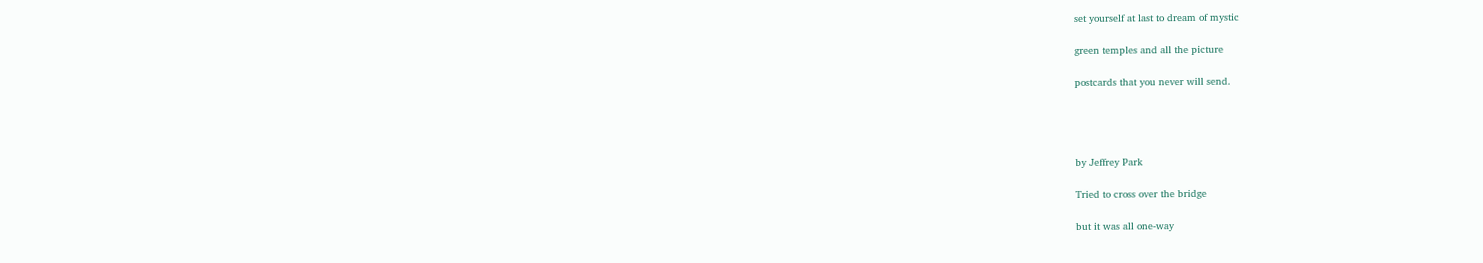set yourself at last to dream of mystic

green temples and all the picture

postcards that you never will send.




by Jeffrey Park

Tried to cross over the bridge

but it was all one-way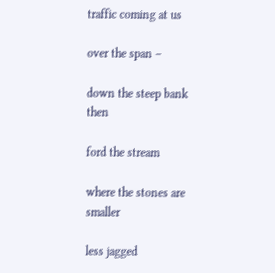traffic coming at us

over the span –

down the steep bank then

ford the stream

where the stones are smaller

less jagged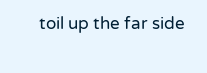toil up the far side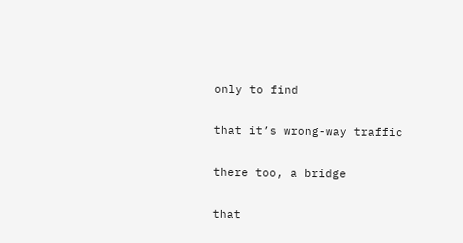only to find

that it’s wrong-way traffic

there too, a bridge

that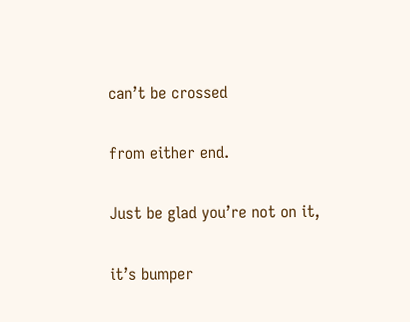can’t be crossed

from either end.

Just be glad you’re not on it,

it’s bumper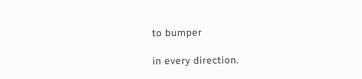to bumper

in every direction.